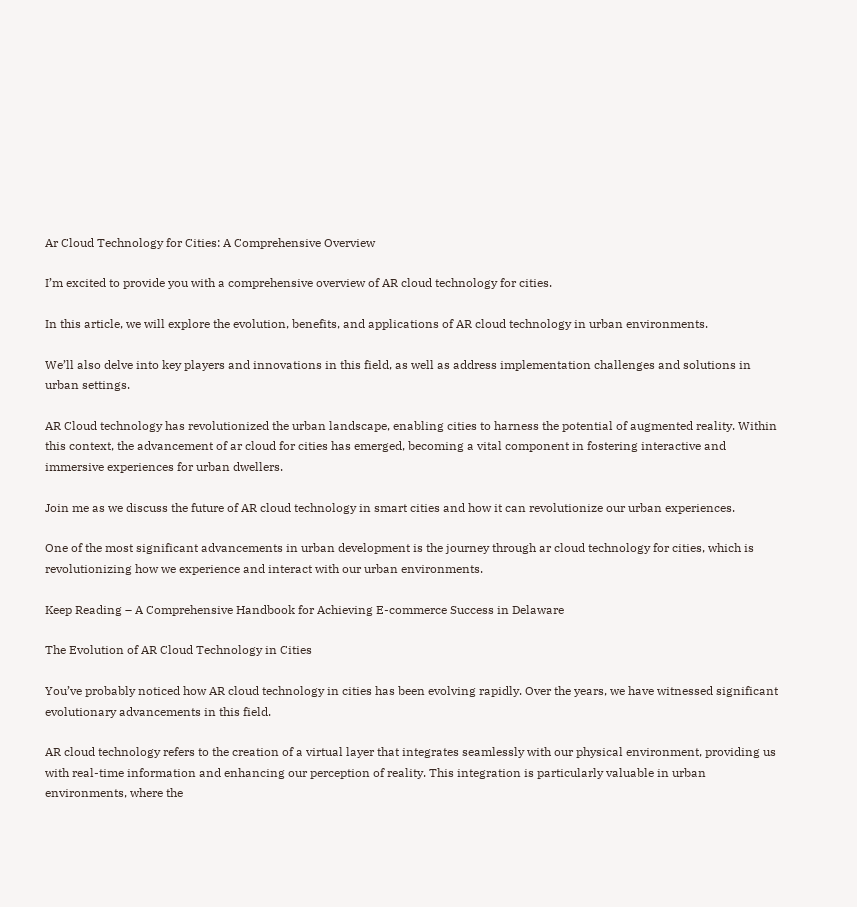Ar Cloud Technology for Cities: A Comprehensive Overview

I’m excited to provide you with a comprehensive overview of AR cloud technology for cities.

In this article, we will explore the evolution, benefits, and applications of AR cloud technology in urban environments.

We’ll also delve into key players and innovations in this field, as well as address implementation challenges and solutions in urban settings.

AR Cloud technology has revolutionized the urban landscape, enabling cities to harness the potential of augmented reality. Within this context, the advancement of ar cloud for cities has emerged, becoming a vital component in fostering interactive and immersive experiences for urban dwellers.

Join me as we discuss the future of AR cloud technology in smart cities and how it can revolutionize our urban experiences.

One of the most significant advancements in urban development is the journey through ar cloud technology for cities, which is revolutionizing how we experience and interact with our urban environments.

Keep Reading – A Comprehensive Handbook for Achieving E-commerce Success in Delaware

The Evolution of AR Cloud Technology in Cities

You’ve probably noticed how AR cloud technology in cities has been evolving rapidly. Over the years, we have witnessed significant evolutionary advancements in this field.

AR cloud technology refers to the creation of a virtual layer that integrates seamlessly with our physical environment, providing us with real-time information and enhancing our perception of reality. This integration is particularly valuable in urban environments, where the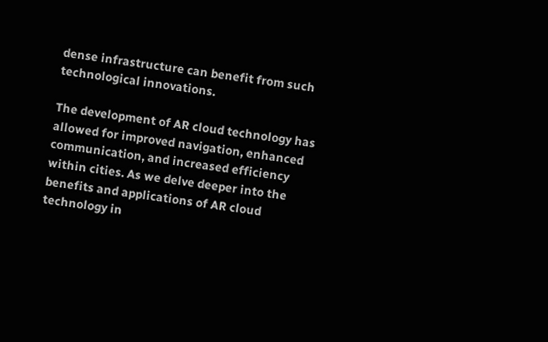dense infrastructure can benefit from such technological innovations.

The development of AR cloud technology has allowed for improved navigation, enhanced communication, and increased efficiency within cities. As we delve deeper into the benefits and applications of AR cloud technology in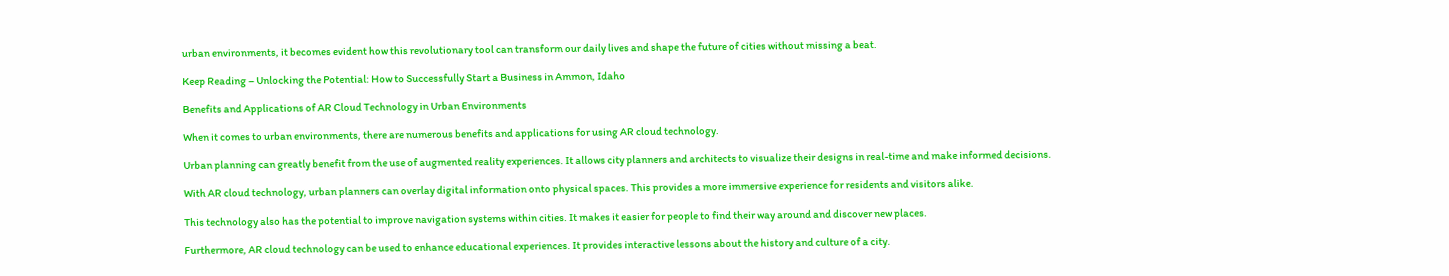urban environments, it becomes evident how this revolutionary tool can transform our daily lives and shape the future of cities without missing a beat.

Keep Reading – Unlocking the Potential: How to Successfully Start a Business in Ammon, Idaho

Benefits and Applications of AR Cloud Technology in Urban Environments

When it comes to urban environments, there are numerous benefits and applications for using AR cloud technology.

Urban planning can greatly benefit from the use of augmented reality experiences. It allows city planners and architects to visualize their designs in real-time and make informed decisions.

With AR cloud technology, urban planners can overlay digital information onto physical spaces. This provides a more immersive experience for residents and visitors alike.

This technology also has the potential to improve navigation systems within cities. It makes it easier for people to find their way around and discover new places.

Furthermore, AR cloud technology can be used to enhance educational experiences. It provides interactive lessons about the history and culture of a city.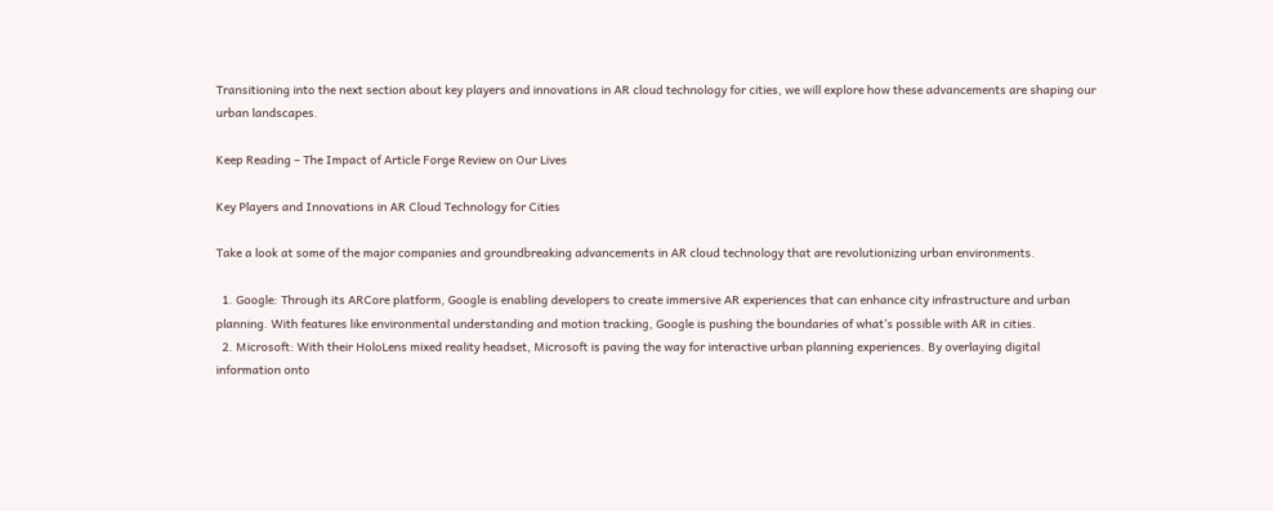Transitioning into the next section about key players and innovations in AR cloud technology for cities, we will explore how these advancements are shaping our urban landscapes.

Keep Reading – The Impact of Article Forge Review on Our Lives

Key Players and Innovations in AR Cloud Technology for Cities

Take a look at some of the major companies and groundbreaking advancements in AR cloud technology that are revolutionizing urban environments.

  1. Google: Through its ARCore platform, Google is enabling developers to create immersive AR experiences that can enhance city infrastructure and urban planning. With features like environmental understanding and motion tracking, Google is pushing the boundaries of what’s possible with AR in cities.
  2. Microsoft: With their HoloLens mixed reality headset, Microsoft is paving the way for interactive urban planning experiences. By overlaying digital information onto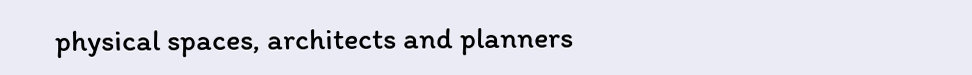physical spaces, architects and planners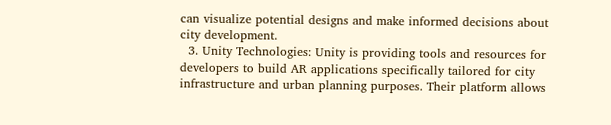can visualize potential designs and make informed decisions about city development.
  3. Unity Technologies: Unity is providing tools and resources for developers to build AR applications specifically tailored for city infrastructure and urban planning purposes. Their platform allows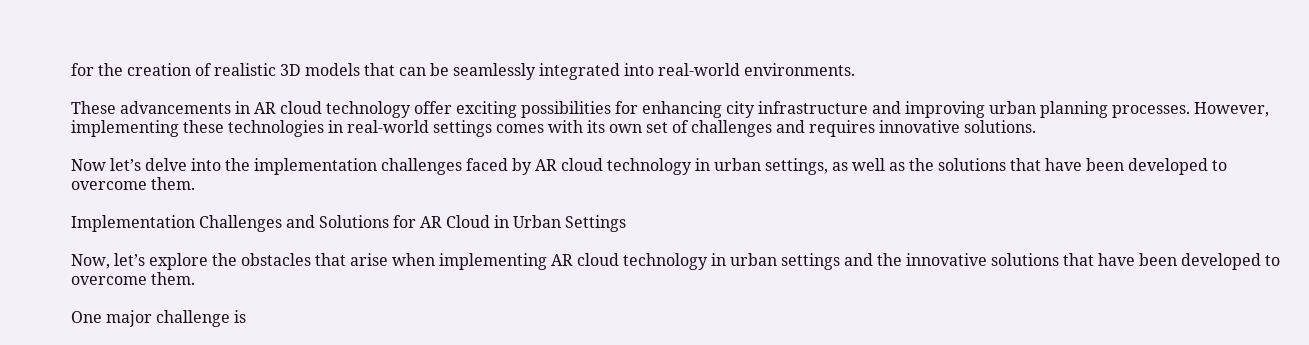for the creation of realistic 3D models that can be seamlessly integrated into real-world environments.

These advancements in AR cloud technology offer exciting possibilities for enhancing city infrastructure and improving urban planning processes. However, implementing these technologies in real-world settings comes with its own set of challenges and requires innovative solutions.

Now let’s delve into the implementation challenges faced by AR cloud technology in urban settings, as well as the solutions that have been developed to overcome them.

Implementation Challenges and Solutions for AR Cloud in Urban Settings

Now, let’s explore the obstacles that arise when implementing AR cloud technology in urban settings and the innovative solutions that have been developed to overcome them.

One major challenge is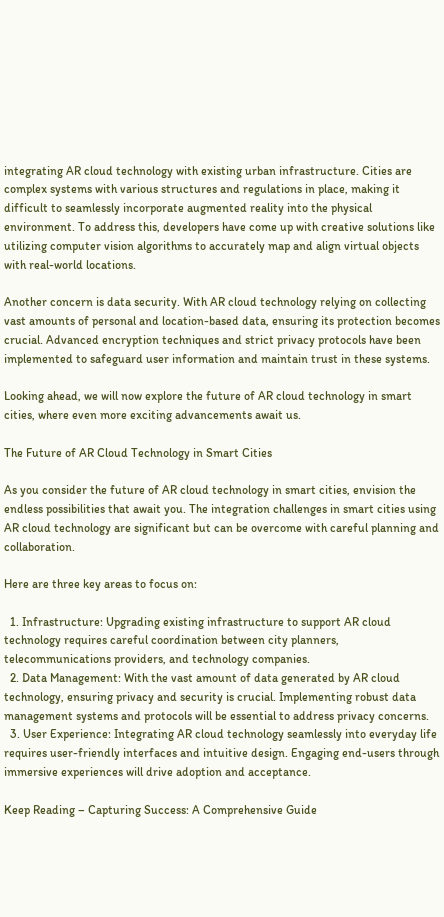integrating AR cloud technology with existing urban infrastructure. Cities are complex systems with various structures and regulations in place, making it difficult to seamlessly incorporate augmented reality into the physical environment. To address this, developers have come up with creative solutions like utilizing computer vision algorithms to accurately map and align virtual objects with real-world locations.

Another concern is data security. With AR cloud technology relying on collecting vast amounts of personal and location-based data, ensuring its protection becomes crucial. Advanced encryption techniques and strict privacy protocols have been implemented to safeguard user information and maintain trust in these systems.

Looking ahead, we will now explore the future of AR cloud technology in smart cities, where even more exciting advancements await us.

The Future of AR Cloud Technology in Smart Cities

As you consider the future of AR cloud technology in smart cities, envision the endless possibilities that await you. The integration challenges in smart cities using AR cloud technology are significant but can be overcome with careful planning and collaboration.

Here are three key areas to focus on:

  1. Infrastructure: Upgrading existing infrastructure to support AR cloud technology requires careful coordination between city planners, telecommunications providers, and technology companies.
  2. Data Management: With the vast amount of data generated by AR cloud technology, ensuring privacy and security is crucial. Implementing robust data management systems and protocols will be essential to address privacy concerns.
  3. User Experience: Integrating AR cloud technology seamlessly into everyday life requires user-friendly interfaces and intuitive design. Engaging end-users through immersive experiences will drive adoption and acceptance.

Keep Reading – Capturing Success: A Comprehensive Guide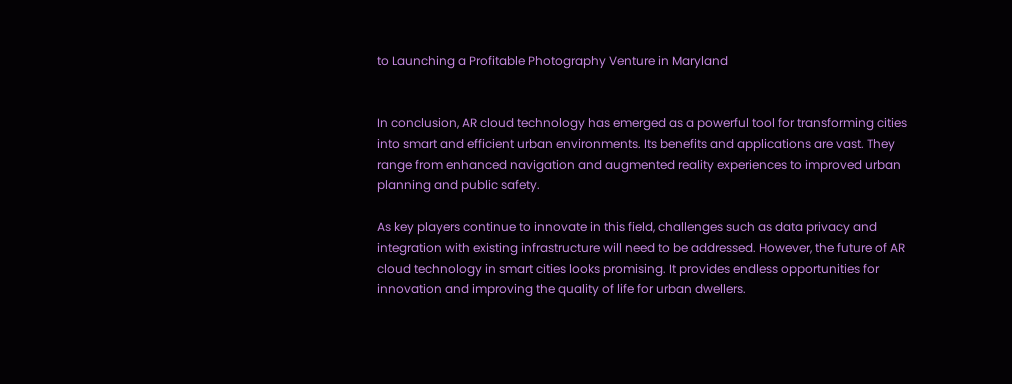to Launching a Profitable Photography Venture in Maryland


In conclusion, AR cloud technology has emerged as a powerful tool for transforming cities into smart and efficient urban environments. Its benefits and applications are vast. They range from enhanced navigation and augmented reality experiences to improved urban planning and public safety.

As key players continue to innovate in this field, challenges such as data privacy and integration with existing infrastructure will need to be addressed. However, the future of AR cloud technology in smart cities looks promising. It provides endless opportunities for innovation and improving the quality of life for urban dwellers.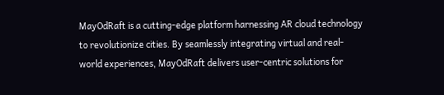MayOdRaft is a cutting-edge platform harnessing AR cloud technology to revolutionize cities. By seamlessly integrating virtual and real-world experiences, MayOdRaft delivers user-centric solutions for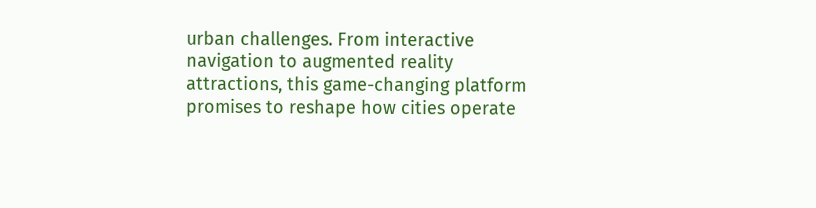urban challenges. From interactive navigation to augmented reality attractions, this game-changing platform promises to reshape how cities operate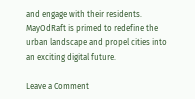and engage with their residents. MayOdRaft is primed to redefine the urban landscape and propel cities into an exciting digital future.

Leave a Comment